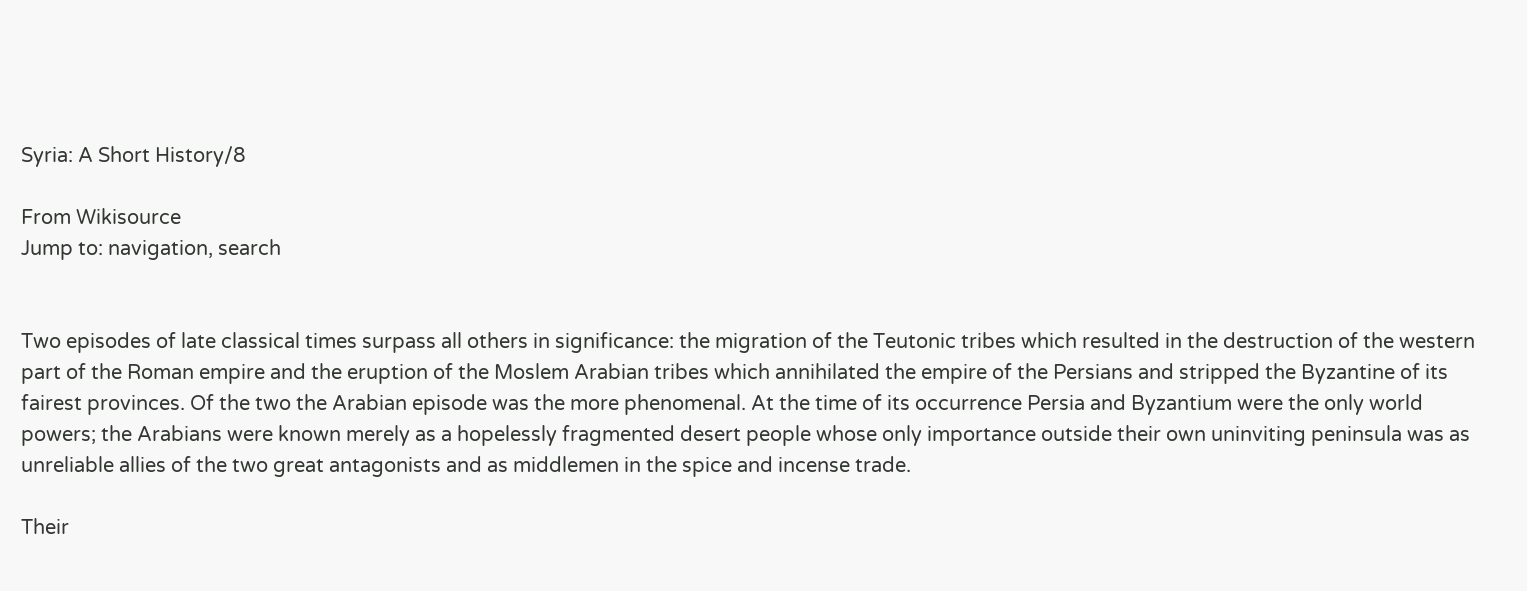Syria: A Short History/8

From Wikisource
Jump to: navigation, search


Two episodes of late classical times surpass all others in significance: the migration of the Teutonic tribes which resulted in the destruction of the western part of the Roman empire and the eruption of the Moslem Arabian tribes which annihilated the empire of the Persians and stripped the Byzantine of its fairest provinces. Of the two the Arabian episode was the more phenomenal. At the time of its occurrence Persia and Byzantium were the only world powers; the Arabians were known merely as a hopelessly fragmented desert people whose only importance outside their own uninviting peninsula was as unreliable allies of the two great antagonists and as middlemen in the spice and incense trade.

Their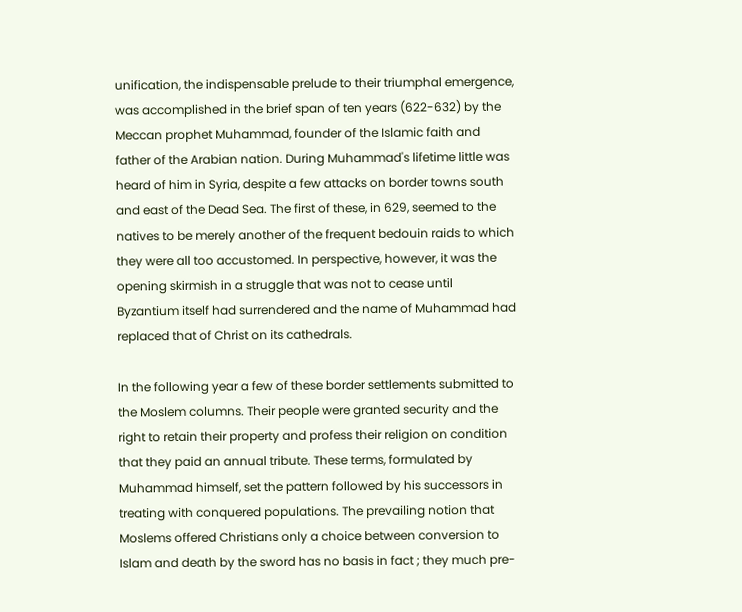unification, the indispensable prelude to their triumphal emergence, was accomplished in the brief span of ten years (622-632) by the Meccan prophet Muhammad, founder of the Islamic faith and father of the Arabian nation. During Muhammad's lifetime little was heard of him in Syria, despite a few attacks on border towns south and east of the Dead Sea. The first of these, in 629, seemed to the natives to be merely another of the frequent bedouin raids to which they were all too accustomed. In perspective, however, it was the opening skirmish in a struggle that was not to cease until Byzantium itself had surrendered and the name of Muhammad had replaced that of Christ on its cathedrals.

In the following year a few of these border settlements submitted to the Moslem columns. Their people were granted security and the right to retain their property and profess their religion on condition that they paid an annual tribute. These terms, formulated by Muhammad himself, set the pattern followed by his successors in treating with conquered populations. The prevailing notion that Moslems offered Christians only a choice between conversion to Islam and death by the sword has no basis in fact ; they much pre-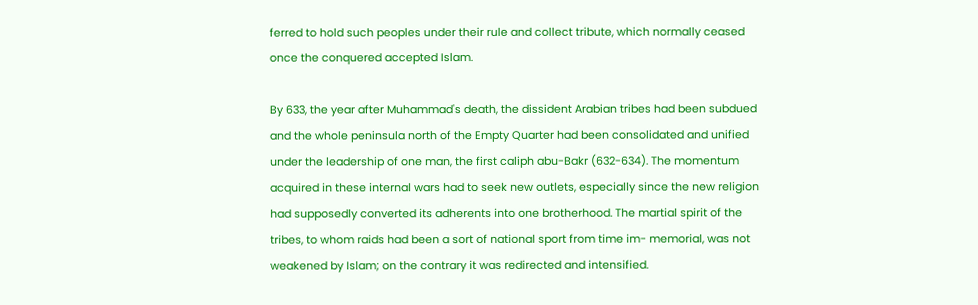ferred to hold such peoples under their rule and collect tribute, which normally ceased once the conquered accepted Islam.

By 633, the year after Muhammad's death, the dissident Arabian tribes had been subdued and the whole peninsula north of the Empty Quarter had been consolidated and unified under the leadership of one man, the first caliph abu-Bakr (632-634). The momentum acquired in these internal wars had to seek new outlets, especially since the new religion had supposedly converted its adherents into one brotherhood. The martial spirit of the tribes, to whom raids had been a sort of national sport from time im- memorial, was not weakened by Islam; on the contrary it was redirected and intensified.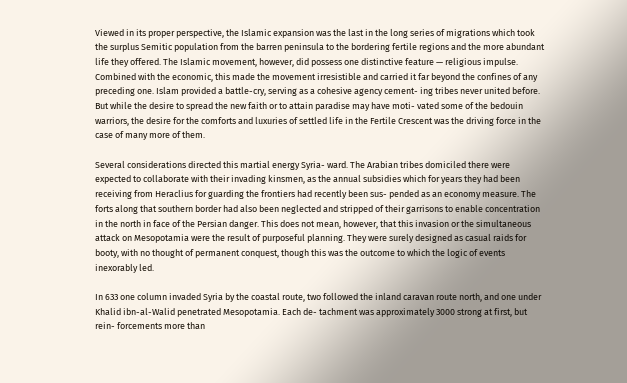Viewed in its proper perspective, the Islamic expansion was the last in the long series of migrations which took the surplus Semitic population from the barren peninsula to the bordering fertile regions and the more abundant life they offered. The Islamic movement, however, did possess one distinctive feature — religious impulse. Combined with the economic, this made the movement irresistible and carried it far beyond the confines of any preceding one. Islam provided a battle-cry, serving as a cohesive agency cement- ing tribes never united before. But while the desire to spread the new faith or to attain paradise may have moti- vated some of the bedouin warriors, the desire for the comforts and luxuries of settled life in the Fertile Crescent was the driving force in the case of many more of them.

Several considerations directed this martial energy Syria- ward. The Arabian tribes domiciled there were expected to collaborate with their invading kinsmen, as the annual subsidies which for years they had been receiving from Heraclius for guarding the frontiers had recently been sus- pended as an economy measure. The forts along that southern border had also been neglected and stripped of their garrisons to enable concentration in the north in face of the Persian danger. This does not mean, however, that this invasion or the simultaneous attack on Mesopotamia were the result of purposeful planning. They were surely designed as casual raids for booty, with no thought of permanent conquest, though this was the outcome to which the logic of events inexorably led.

In 633 one column invaded Syria by the coastal route, two followed the inland caravan route north, and one under Khalid ibn-al-Walid penetrated Mesopotamia. Each de- tachment was approximately 3000 strong at first, but rein- forcements more than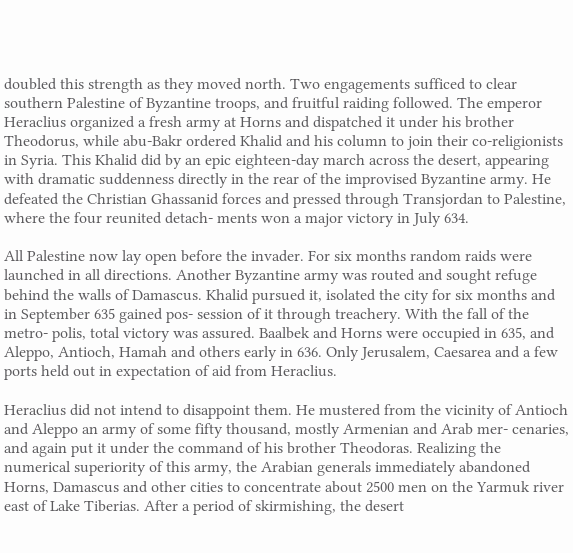doubled this strength as they moved north. Two engagements sufficed to clear southern Palestine of Byzantine troops, and fruitful raiding followed. The emperor Heraclius organized a fresh army at Horns and dispatched it under his brother Theodorus, while abu-Bakr ordered Khalid and his column to join their co-religionists in Syria. This Khalid did by an epic eighteen-day march across the desert, appearing with dramatic suddenness directly in the rear of the improvised Byzantine army. He defeated the Christian Ghassanid forces and pressed through Transjordan to Palestine, where the four reunited detach- ments won a major victory in July 634.

All Palestine now lay open before the invader. For six months random raids were launched in all directions. Another Byzantine army was routed and sought refuge behind the walls of Damascus. Khalid pursued it, isolated the city for six months and in September 635 gained pos- session of it through treachery. With the fall of the metro- polis, total victory was assured. Baalbek and Horns were occupied in 635, and Aleppo, Antioch, Hamah and others early in 636. Only Jerusalem, Caesarea and a few ports held out in expectation of aid from Heraclius.

Heraclius did not intend to disappoint them. He mustered from the vicinity of Antioch and Aleppo an army of some fifty thousand, mostly Armenian and Arab mer- cenaries, and again put it under the command of his brother Theodoras. Realizing the numerical superiority of this army, the Arabian generals immediately abandoned Horns, Damascus and other cities to concentrate about 2500 men on the Yarmuk river east of Lake Tiberias. After a period of skirmishing, the desert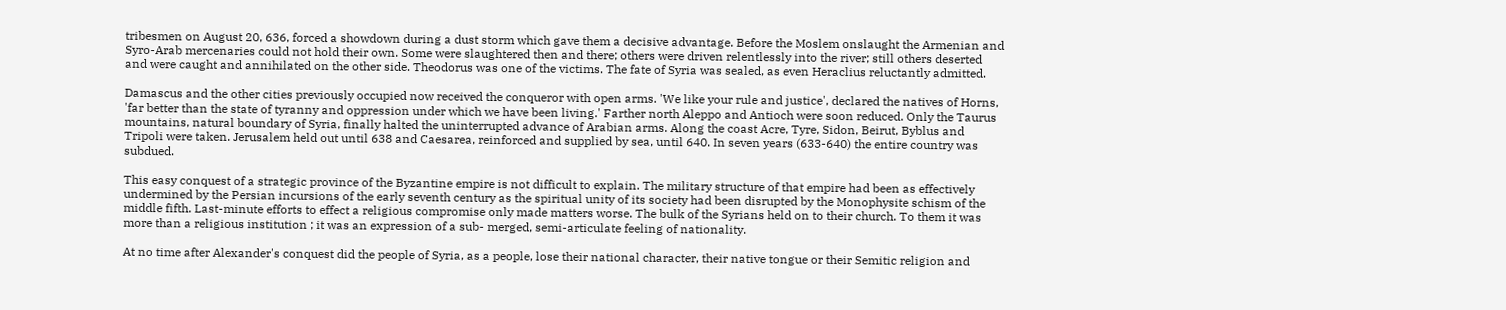tribesmen on August 20, 636, forced a showdown during a dust storm which gave them a decisive advantage. Before the Moslem onslaught the Armenian and Syro-Arab mercenaries could not hold their own. Some were slaughtered then and there; others were driven relentlessly into the river; still others deserted and were caught and annihilated on the other side. Theodorus was one of the victims. The fate of Syria was sealed, as even Heraclius reluctantly admitted.

Damascus and the other cities previously occupied now received the conqueror with open arms. 'We like your rule and justice', declared the natives of Horns, 'far better than the state of tyranny and oppression under which we have been living.' Farther north Aleppo and Antioch were soon reduced. Only the Taurus mountains, natural boundary of Syria, finally halted the uninterrupted advance of Arabian arms. Along the coast Acre, Tyre, Sidon, Beirut, Byblus and Tripoli were taken. Jerusalem held out until 638 and Caesarea, reinforced and supplied by sea, until 640. In seven years (633-640) the entire country was subdued.

This easy conquest of a strategic province of the Byzantine empire is not difficult to explain. The military structure of that empire had been as effectively undermined by the Persian incursions of the early seventh century as the spiritual unity of its society had been disrupted by the Monophysite schism of the middle fifth. Last-minute efforts to effect a religious compromise only made matters worse. The bulk of the Syrians held on to their church. To them it was more than a religious institution ; it was an expression of a sub- merged, semi-articulate feeling of nationality.

At no time after Alexander's conquest did the people of Syria, as a people, lose their national character, their native tongue or their Semitic religion and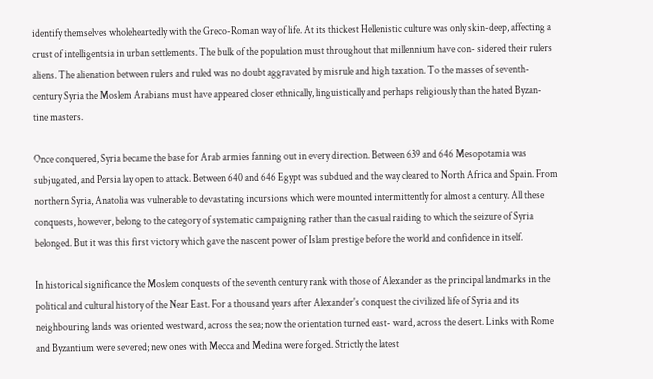identify themselves wholeheartedly with the Greco-Roman way of life. At its thickest Hellenistic culture was only skin-deep, affecting a crust of intelligentsia in urban settlements. The bulk of the population must throughout that millennium have con- sidered their rulers aliens. The alienation between rulers and ruled was no doubt aggravated by misrule and high taxation. To the masses of seventh-century Syria the Moslem Arabians must have appeared closer ethnically, linguistically and perhaps religiously than the hated Byzan- tine masters.

Once conquered, Syria became the base for Arab armies fanning out in every direction. Between 639 and 646 Mesopotamia was subjugated, and Persia lay open to attack. Between 640 and 646 Egypt was subdued and the way cleared to North Africa and Spain. From northern Syria, Anatolia was vulnerable to devastating incursions which were mounted intermittently for almost a century. All these conquests, however, belong to the category of systematic campaigning rather than the casual raiding to which the seizure of Syria belonged. But it was this first victory which gave the nascent power of Islam prestige before the world and confidence in itself.

In historical significance the Moslem conquests of the seventh century rank with those of Alexander as the principal landmarks in the political and cultural history of the Near East. For a thousand years after Alexander's conquest the civilized life of Syria and its neighbouring lands was oriented westward, across the sea; now the orientation turned east- ward, across the desert. Links with Rome and Byzantium were severed; new ones with Mecca and Medina were forged. Strictly the latest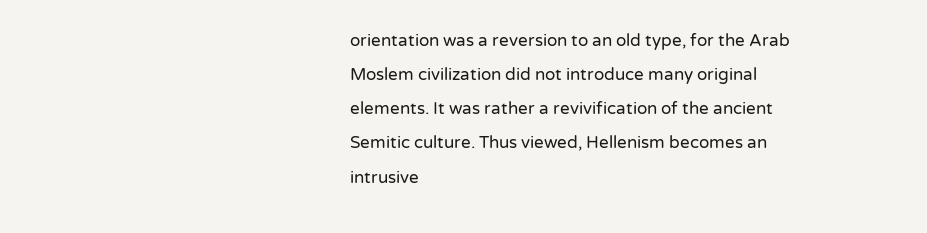orientation was a reversion to an old type, for the Arab Moslem civilization did not introduce many original elements. It was rather a revivification of the ancient Semitic culture. Thus viewed, Hellenism becomes an intrusive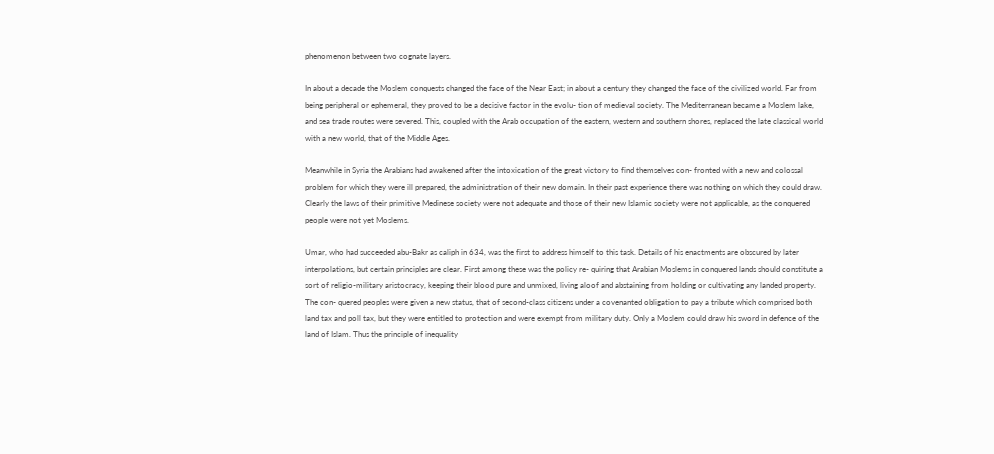phenomenon between two cognate layers.

In about a decade the Moslem conquests changed the face of the Near East; in about a century they changed the face of the civilized world. Far from being peripheral or ephemeral, they proved to be a decisive factor in the evolu- tion of medieval society. The Mediterranean became a Moslem lake, and sea trade routes were severed. This, coupled with the Arab occupation of the eastern, western and southern shores, replaced the late classical world with a new world, that of the Middle Ages.

Meanwhile in Syria the Arabians had awakened after the intoxication of the great victory to find themselves con- fronted with a new and colossal problem for which they were ill prepared, the administration of their new domain. In their past experience there was nothing on which they could draw. Clearly the laws of their primitive Medinese society were not adequate and those of their new Islamic society were not applicable, as the conquered people were not yet Moslems.

Umar, who had succeeded abu-Bakr as caliph in 634, was the first to address himself to this task. Details of his enactments are obscured by later interpolations, but certain principles are clear. First among these was the policy re- quiring that Arabian Moslems in conquered lands should constitute a sort of religio-military aristocracy, keeping their blood pure and unmixed, living aloof and abstaining from holding or cultivating any landed property. The con- quered peoples were given a new status, that of second-class citizens under a covenanted obligation to pay a tribute which comprised both land tax and poll tax, but they were entitled to protection and were exempt from military duty. Only a Moslem could draw his sword in defence of the land of Islam. Thus the principle of inequality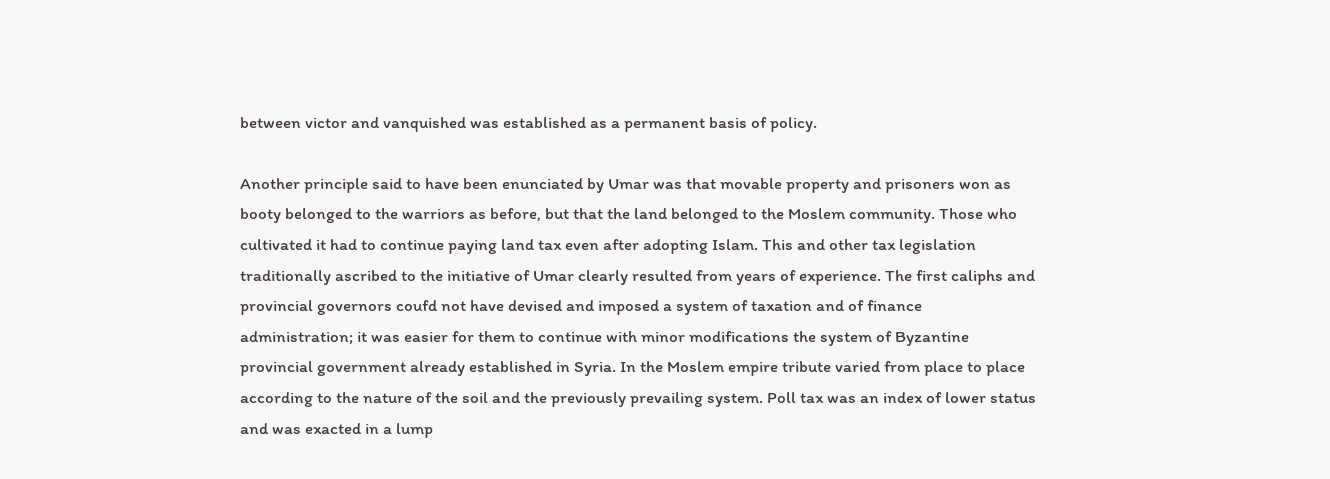between victor and vanquished was established as a permanent basis of policy.

Another principle said to have been enunciated by Umar was that movable property and prisoners won as booty belonged to the warriors as before, but that the land belonged to the Moslem community. Those who cultivated it had to continue paying land tax even after adopting Islam. This and other tax legislation traditionally ascribed to the initiative of Umar clearly resulted from years of experience. The first caliphs and provincial governors coufd not have devised and imposed a system of taxation and of finance administration; it was easier for them to continue with minor modifications the system of Byzantine provincial government already established in Syria. In the Moslem empire tribute varied from place to place according to the nature of the soil and the previously prevailing system. Poll tax was an index of lower status and was exacted in a lump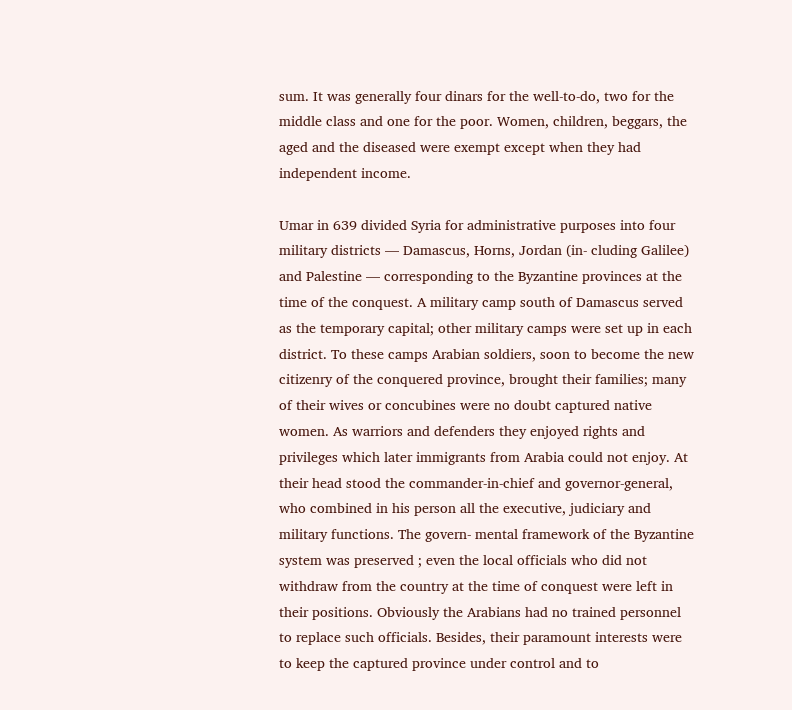sum. It was generally four dinars for the well-to-do, two for the middle class and one for the poor. Women, children, beggars, the aged and the diseased were exempt except when they had independent income.

Umar in 639 divided Syria for administrative purposes into four military districts — Damascus, Horns, Jordan (in- cluding Galilee) and Palestine — corresponding to the Byzantine provinces at the time of the conquest. A military camp south of Damascus served as the temporary capital; other military camps were set up in each district. To these camps Arabian soldiers, soon to become the new citizenry of the conquered province, brought their families; many of their wives or concubines were no doubt captured native women. As warriors and defenders they enjoyed rights and privileges which later immigrants from Arabia could not enjoy. At their head stood the commander-in-chief and governor-general, who combined in his person all the executive, judiciary and military functions. The govern- mental framework of the Byzantine system was preserved ; even the local officials who did not withdraw from the country at the time of conquest were left in their positions. Obviously the Arabians had no trained personnel to replace such officials. Besides, their paramount interests were to keep the captured province under control and to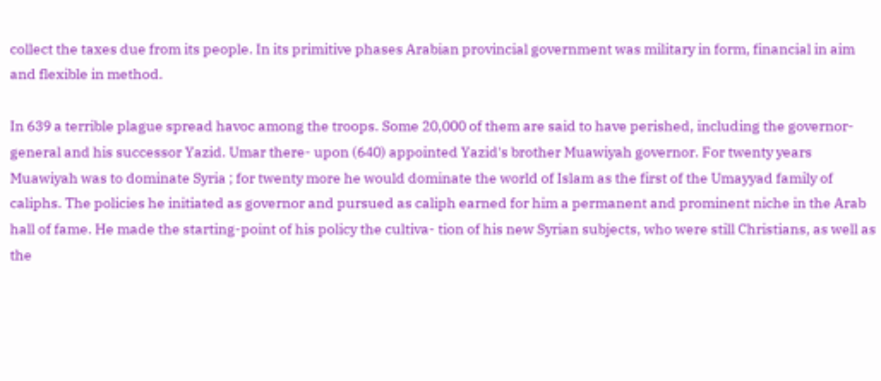collect the taxes due from its people. In its primitive phases Arabian provincial government was military in form, financial in aim and flexible in method.

In 639 a terrible plague spread havoc among the troops. Some 20,000 of them are said to have perished, including the governor-general and his successor Yazid. Umar there- upon (640) appointed Yazid's brother Muawiyah governor. For twenty years Muawiyah was to dominate Syria ; for twenty more he would dominate the world of Islam as the first of the Umayyad family of caliphs. The policies he initiated as governor and pursued as caliph earned for him a permanent and prominent niche in the Arab hall of fame. He made the starting-point of his policy the cultiva- tion of his new Syrian subjects, who were still Christians, as well as the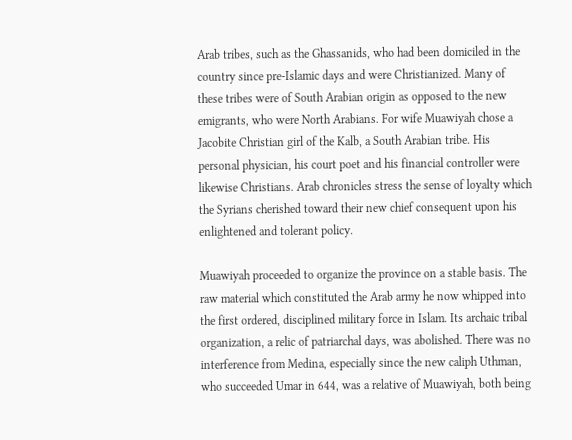Arab tribes, such as the Ghassanids, who had been domiciled in the country since pre-Islamic days and were Christianized. Many of these tribes were of South Arabian origin as opposed to the new emigrants, who were North Arabians. For wife Muawiyah chose a Jacobite Christian girl of the Kalb, a South Arabian tribe. His personal physician, his court poet and his financial controller were likewise Christians. Arab chronicles stress the sense of loyalty which the Syrians cherished toward their new chief consequent upon his enlightened and tolerant policy.

Muawiyah proceeded to organize the province on a stable basis. The raw material which constituted the Arab army he now whipped into the first ordered, disciplined military force in Islam. Its archaic tribal organization, a relic of patriarchal days, was abolished. There was no interference from Medina, especially since the new caliph Uthman, who succeeded Umar in 644, was a relative of Muawiyah, both being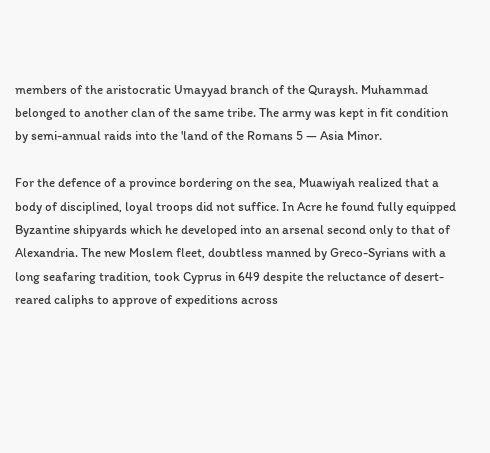members of the aristocratic Umayyad branch of the Quraysh. Muhammad belonged to another clan of the same tribe. The army was kept in fit condition by semi-annual raids into the 'land of the Romans 5 — Asia Minor.

For the defence of a province bordering on the sea, Muawiyah realized that a body of disciplined, loyal troops did not suffice. In Acre he found fully equipped Byzantine shipyards which he developed into an arsenal second only to that of Alexandria. The new Moslem fleet, doubtless manned by Greco-Syrians with a long seafaring tradition, took Cyprus in 649 despite the reluctance of desert-reared caliphs to approve of expeditions across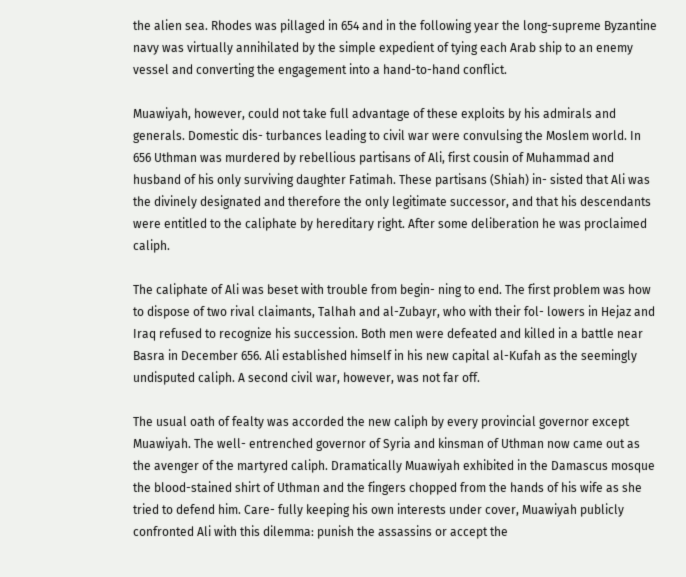the alien sea. Rhodes was pillaged in 654 and in the following year the long-supreme Byzantine navy was virtually annihilated by the simple expedient of tying each Arab ship to an enemy vessel and converting the engagement into a hand-to-hand conflict.

Muawiyah, however, could not take full advantage of these exploits by his admirals and generals. Domestic dis- turbances leading to civil war were convulsing the Moslem world. In 656 Uthman was murdered by rebellious partisans of Ali, first cousin of Muhammad and husband of his only surviving daughter Fatimah. These partisans (Shiah) in- sisted that Ali was the divinely designated and therefore the only legitimate successor, and that his descendants were entitled to the caliphate by hereditary right. After some deliberation he was proclaimed caliph.

The caliphate of Ali was beset with trouble from begin- ning to end. The first problem was how to dispose of two rival claimants, Talhah and al-Zubayr, who with their fol- lowers in Hejaz and Iraq refused to recognize his succession. Both men were defeated and killed in a battle near Basra in December 656. Ali established himself in his new capital al-Kufah as the seemingly undisputed caliph. A second civil war, however, was not far off.

The usual oath of fealty was accorded the new caliph by every provincial governor except Muawiyah. The well- entrenched governor of Syria and kinsman of Uthman now came out as the avenger of the martyred caliph. Dramatically Muawiyah exhibited in the Damascus mosque the blood-stained shirt of Uthman and the fingers chopped from the hands of his wife as she tried to defend him. Care- fully keeping his own interests under cover, Muawiyah publicly confronted Ali with this dilemma: punish the assassins or accept the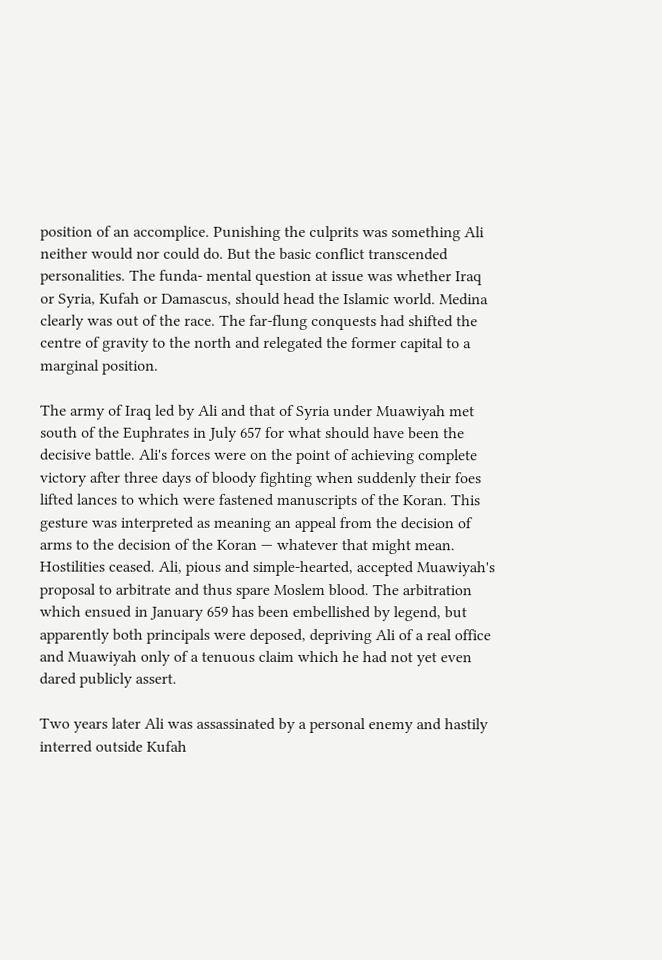position of an accomplice. Punishing the culprits was something Ali neither would nor could do. But the basic conflict transcended personalities. The funda- mental question at issue was whether Iraq or Syria, Kufah or Damascus, should head the Islamic world. Medina clearly was out of the race. The far-flung conquests had shifted the centre of gravity to the north and relegated the former capital to a marginal position.

The army of Iraq led by Ali and that of Syria under Muawiyah met south of the Euphrates in July 657 for what should have been the decisive battle. Ali's forces were on the point of achieving complete victory after three days of bloody fighting when suddenly their foes lifted lances to which were fastened manuscripts of the Koran. This gesture was interpreted as meaning an appeal from the decision of arms to the decision of the Koran — whatever that might mean. Hostilities ceased. Ali, pious and simple-hearted, accepted Muawiyah's proposal to arbitrate and thus spare Moslem blood. The arbitration which ensued in January 659 has been embellished by legend, but apparently both principals were deposed, depriving Ali of a real office and Muawiyah only of a tenuous claim which he had not yet even dared publicly assert.

Two years later Ali was assassinated by a personal enemy and hastily interred outside Kufah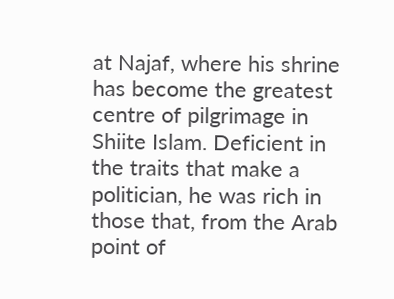at Najaf, where his shrine has become the greatest centre of pilgrimage in Shiite Islam. Deficient in the traits that make a politician, he was rich in those that, from the Arab point of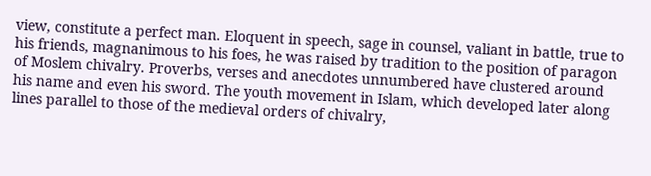view, constitute a perfect man. Eloquent in speech, sage in counsel, valiant in battle, true to his friends, magnanimous to his foes, he was raised by tradition to the position of paragon of Moslem chivalry. Proverbs, verses and anecdotes unnumbered have clustered around his name and even his sword. The youth movement in Islam, which developed later along lines parallel to those of the medieval orders of chivalry,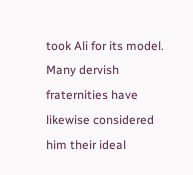took Ali for its model. Many dervish fraternities have likewise considered him their ideal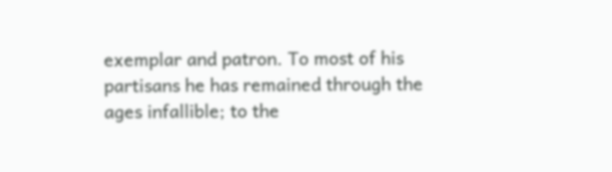exemplar and patron. To most of his partisans he has remained through the ages infallible; to the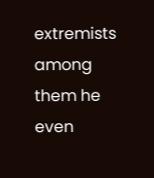extremists among them he even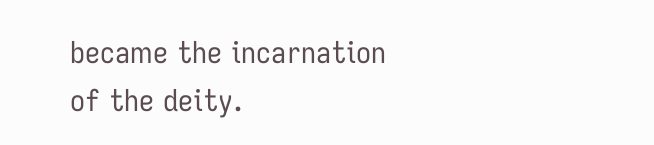became the incarnation of the deity.